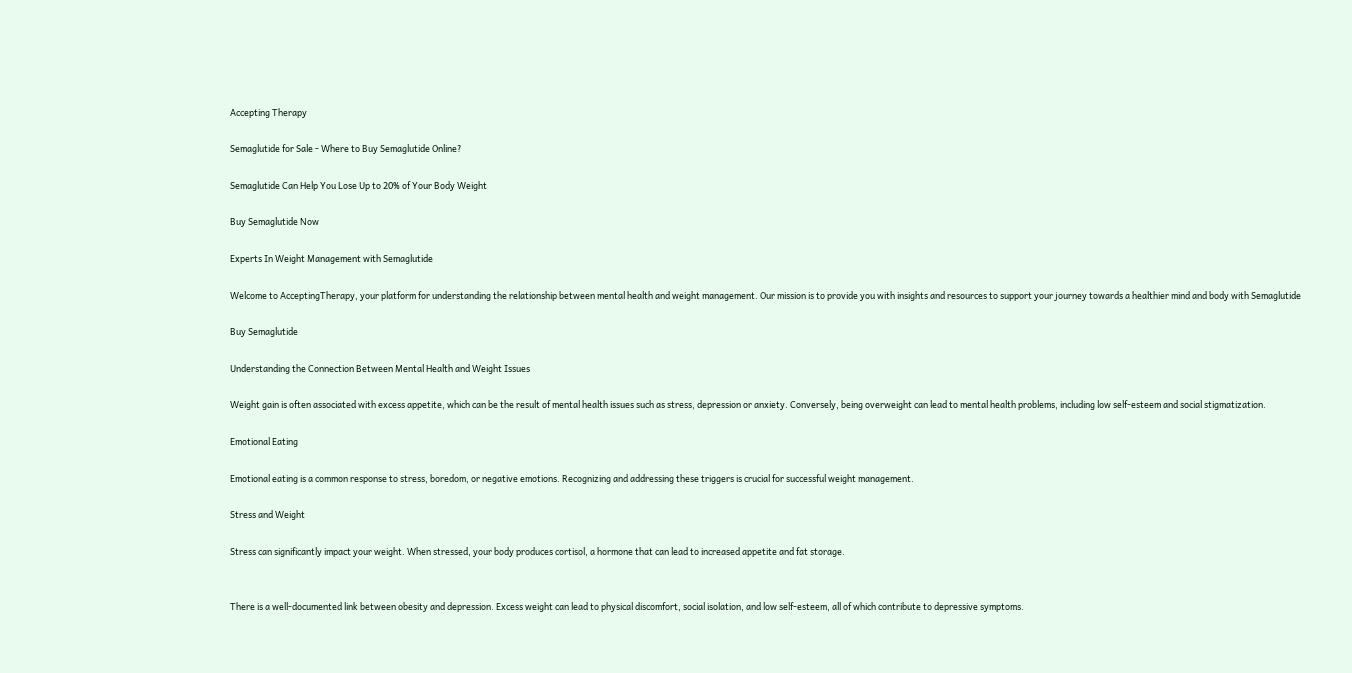Accepting Therapy

Semaglutide for Sale - Where to Buy Semaglutide Online?

Semaglutide Can Help You Lose Up to 20% of Your Body Weight

Buy Semaglutide Now

Experts In Weight Management with Semaglutide

Welcome to AcceptingTherapy, your platform for understanding the relationship between mental health and weight management. Our mission is to provide you with insights and resources to support your journey towards a healthier mind and body with Semaglutide

Buy Semaglutide

Understanding the Connection Between Mental Health and Weight Issues

Weight gain is often associated with excess appetite, which can be the result of mental health issues such as stress, depression or anxiety. Conversely, being overweight can lead to mental health problems, including low self-esteem and social stigmatization.

Emotional Eating

Emotional eating is a common response to stress, boredom, or negative emotions. Recognizing and addressing these triggers is crucial for successful weight management.

Stress and Weight

Stress can significantly impact your weight. When stressed, your body produces cortisol, a hormone that can lead to increased appetite and fat storage.


There is a well-documented link between obesity and depression. Excess weight can lead to physical discomfort, social isolation, and low self-esteem, all of which contribute to depressive symptoms.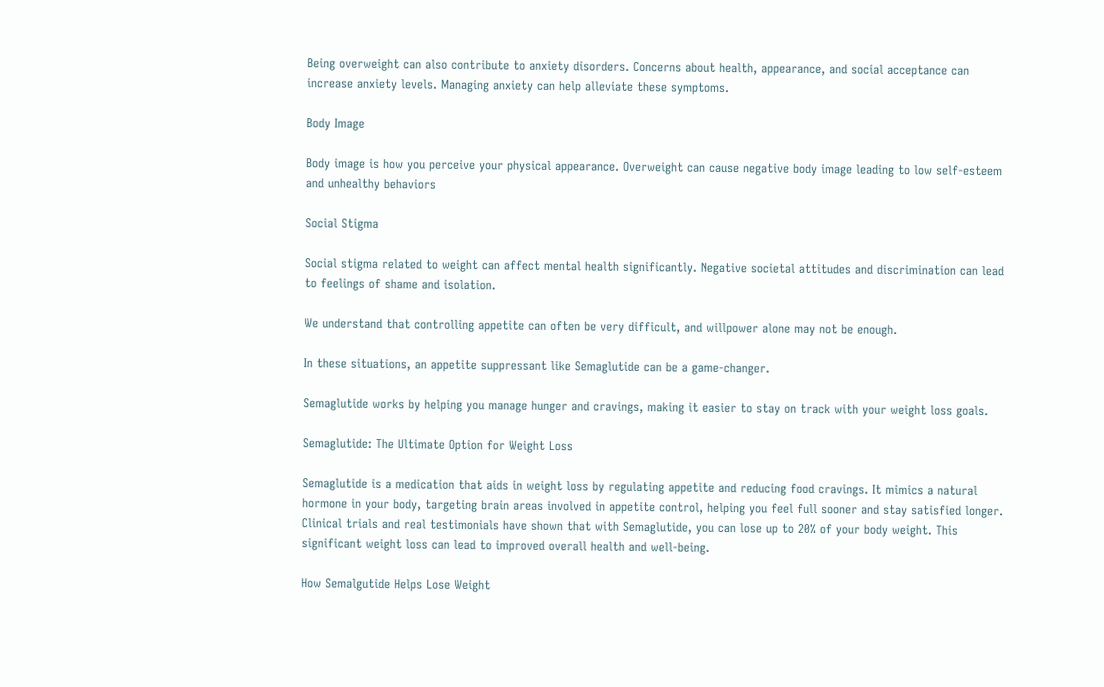Being overweight can also contribute to anxiety disorders. Concerns about health, appearance, and social acceptance can increase anxiety levels. Managing anxiety can help alleviate these symptoms.

Body Image

Body image is how you perceive your physical appearance. Overweight can cause negative body image leading to low self-esteem and unhealthy behaviors

Social Stigma

Social stigma related to weight can affect mental health significantly. Negative societal attitudes and discrimination can lead to feelings of shame and isolation.

We understand that controlling appetite can often be very difficult, and willpower alone may not be enough.

In these situations, an appetite suppressant like Semaglutide can be a game-changer.

Semaglutide works by helping you manage hunger and cravings, making it easier to stay on track with your weight loss goals.

Semaglutide: The Ultimate Option for Weight Loss

Semaglutide is a medication that aids in weight loss by regulating appetite and reducing food cravings. It mimics a natural hormone in your body, targeting brain areas involved in appetite control, helping you feel full sooner and stay satisfied longer. Clinical trials and real testimonials have shown that with Semaglutide, you can lose up to 20% of your body weight. This significant weight loss can lead to improved overall health and well-being.

How Semalgutide Helps Lose Weight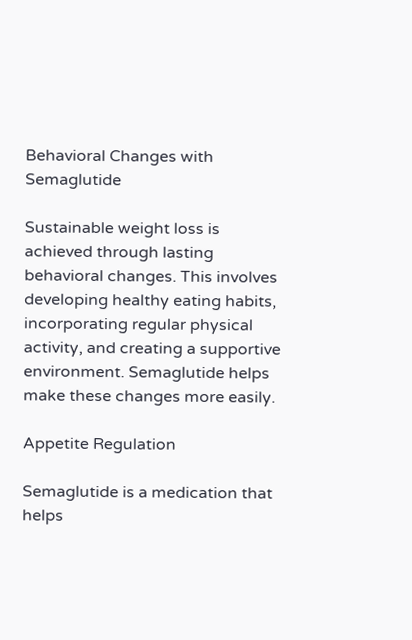Behavioral Changes with Semaglutide

Sustainable weight loss is achieved through lasting behavioral changes. This involves developing healthy eating habits, incorporating regular physical activity, and creating a supportive environment. Semaglutide helps make these changes more easily.

Appetite Regulation

Semaglutide is a medication that helps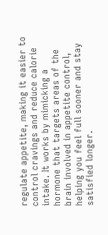regulate appetite, making it easier to control cravings and reduce calorie intake. It works by mimicking a hormone that targets areas of the brain involved in appetite control, helping you feel full sooner and stay satisfied longer.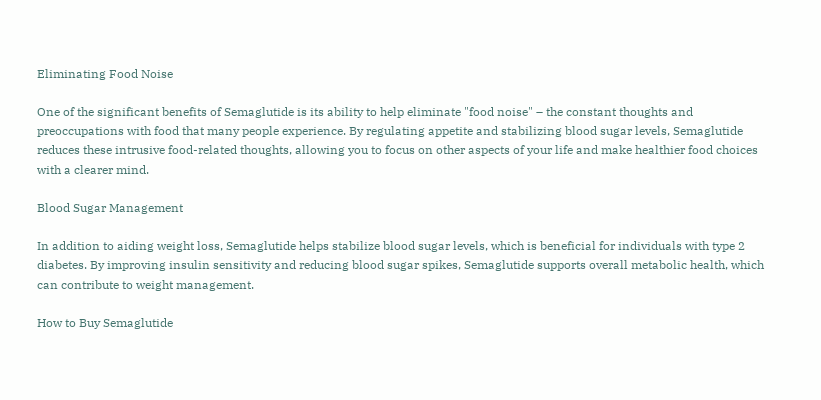Eliminating Food Noise

One of the significant benefits of Semaglutide is its ability to help eliminate "food noise" – the constant thoughts and preoccupations with food that many people experience. By regulating appetite and stabilizing blood sugar levels, Semaglutide reduces these intrusive food-related thoughts, allowing you to focus on other aspects of your life and make healthier food choices with a clearer mind.

Blood Sugar Management

In addition to aiding weight loss, Semaglutide helps stabilize blood sugar levels, which is beneficial for individuals with type 2 diabetes. By improving insulin sensitivity and reducing blood sugar spikes, Semaglutide supports overall metabolic health, which can contribute to weight management.

How to Buy Semaglutide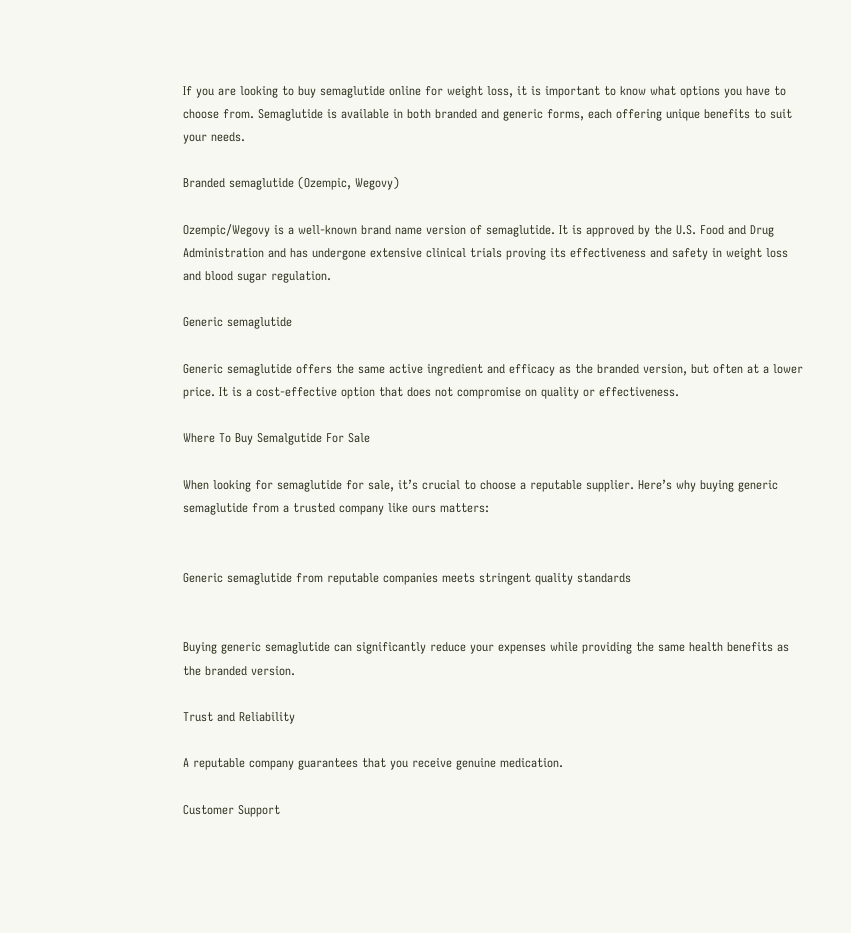If you are looking to buy semaglutide online for weight loss, it is important to know what options you have to choose from. Semaglutide is available in both branded and generic forms, each offering unique benefits to suit your needs.

Branded semaglutide (Ozempic, Wegovy)

Ozempic/Wegovy is a well-known brand name version of semaglutide. It is approved by the U.S. Food and Drug Administration and has undergone extensive clinical trials proving its effectiveness and safety in weight loss and blood sugar regulation.

Generic semaglutide

Generic semaglutide offers the same active ingredient and efficacy as the branded version, but often at a lower price. It is a cost-effective option that does not compromise on quality or effectiveness.

Where To Buy Semalgutide For Sale

When looking for semaglutide for sale, it’s crucial to choose a reputable supplier. Here’s why buying generic semaglutide from a trusted company like ours matters:


Generic semaglutide from reputable companies meets stringent quality standards


Buying generic semaglutide can significantly reduce your expenses while providing the same health benefits as the branded version.

Trust and Reliability

A reputable company guarantees that you receive genuine medication.

Customer Support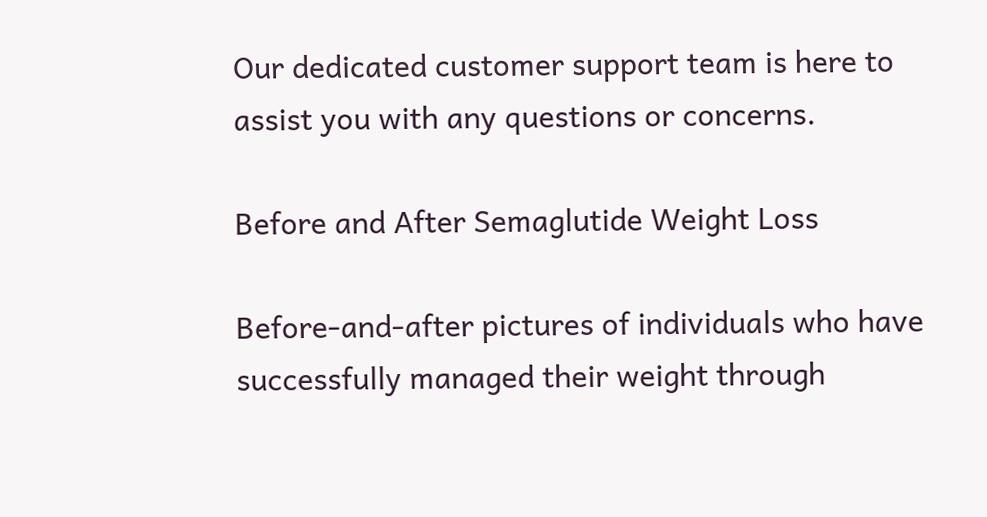Our dedicated customer support team is here to assist you with any questions or concerns.

Before and After Semaglutide Weight Loss

Before-and-after pictures of individuals who have successfully managed their weight through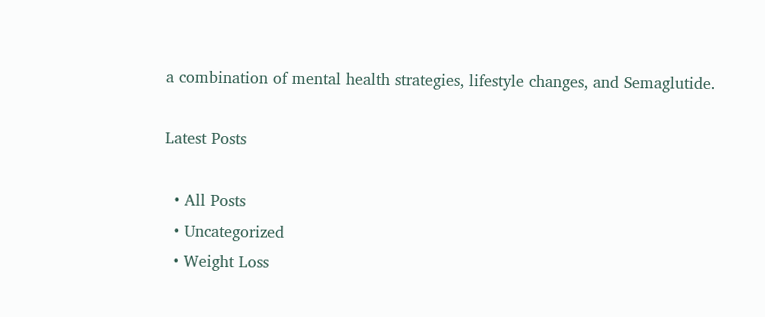a combination of mental health strategies, lifestyle changes, and Semaglutide.

Latest Posts

  • All Posts
  • Uncategorized
  • Weight Loss